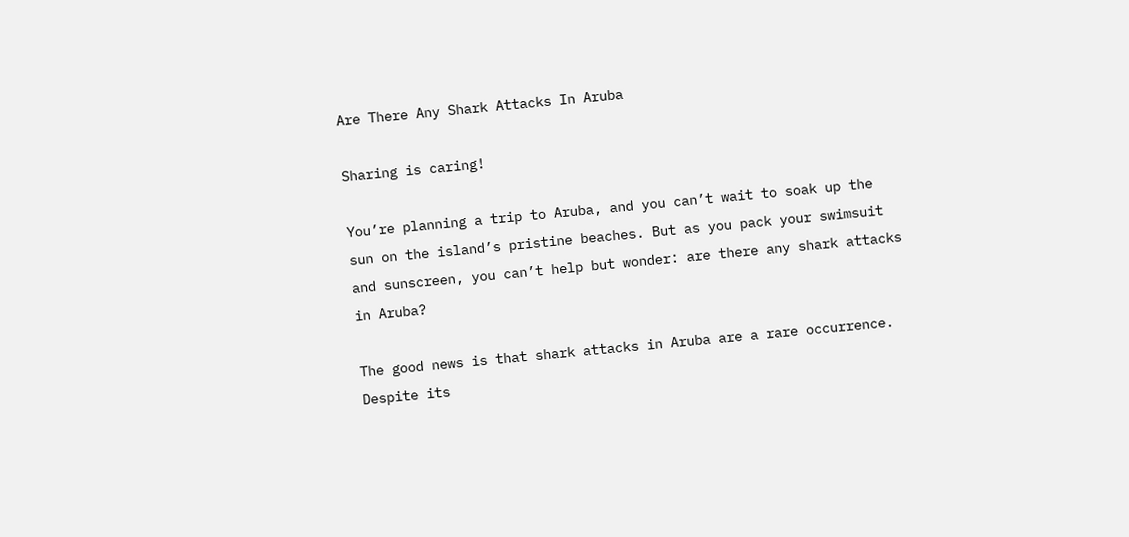Are There Any Shark Attacks In Aruba

Sharing is caring!

You’re planning a trip to Aruba, and you can’t wait to soak up the sun on the island’s pristine beaches. But as you pack your swimsuit and sunscreen, you can’t help but wonder: are there any shark attacks in Aruba?

The good news is that shark attacks in Aruba are a rare occurrence. Despite its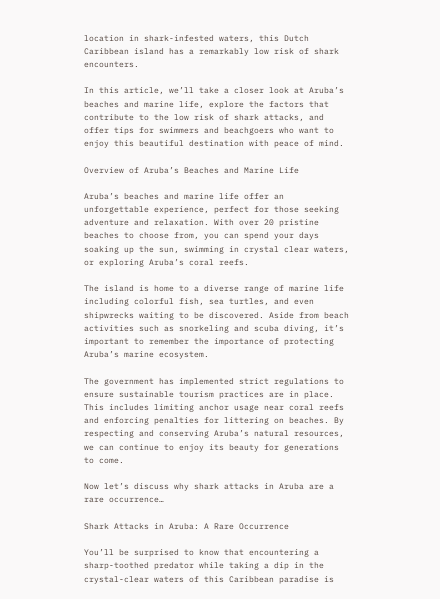location in shark-infested waters, this Dutch Caribbean island has a remarkably low risk of shark encounters.

In this article, we’ll take a closer look at Aruba’s beaches and marine life, explore the factors that contribute to the low risk of shark attacks, and offer tips for swimmers and beachgoers who want to enjoy this beautiful destination with peace of mind.

Overview of Aruba’s Beaches and Marine Life

Aruba’s beaches and marine life offer an unforgettable experience, perfect for those seeking adventure and relaxation. With over 20 pristine beaches to choose from, you can spend your days soaking up the sun, swimming in crystal clear waters, or exploring Aruba’s coral reefs.

The island is home to a diverse range of marine life including colorful fish, sea turtles, and even shipwrecks waiting to be discovered. Aside from beach activities such as snorkeling and scuba diving, it’s important to remember the importance of protecting Aruba’s marine ecosystem.

The government has implemented strict regulations to ensure sustainable tourism practices are in place. This includes limiting anchor usage near coral reefs and enforcing penalties for littering on beaches. By respecting and conserving Aruba’s natural resources, we can continue to enjoy its beauty for generations to come.

Now let’s discuss why shark attacks in Aruba are a rare occurrence…

Shark Attacks in Aruba: A Rare Occurrence

You’ll be surprised to know that encountering a sharp-toothed predator while taking a dip in the crystal-clear waters of this Caribbean paradise is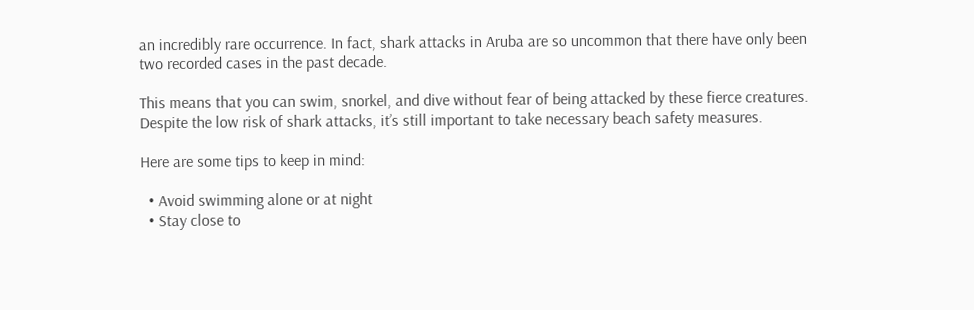an incredibly rare occurrence. In fact, shark attacks in Aruba are so uncommon that there have only been two recorded cases in the past decade.

This means that you can swim, snorkel, and dive without fear of being attacked by these fierce creatures. Despite the low risk of shark attacks, it’s still important to take necessary beach safety measures.

Here are some tips to keep in mind:

  • Avoid swimming alone or at night
  • Stay close to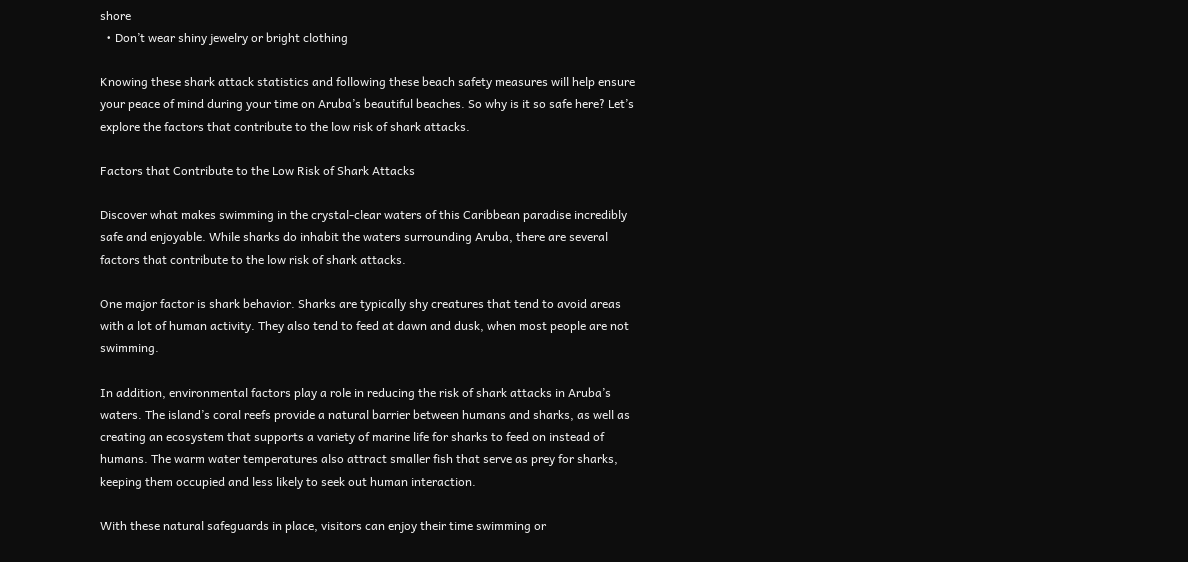shore
  • Don’t wear shiny jewelry or bright clothing

Knowing these shark attack statistics and following these beach safety measures will help ensure your peace of mind during your time on Aruba’s beautiful beaches. So why is it so safe here? Let’s explore the factors that contribute to the low risk of shark attacks.

Factors that Contribute to the Low Risk of Shark Attacks

Discover what makes swimming in the crystal-clear waters of this Caribbean paradise incredibly safe and enjoyable. While sharks do inhabit the waters surrounding Aruba, there are several factors that contribute to the low risk of shark attacks.

One major factor is shark behavior. Sharks are typically shy creatures that tend to avoid areas with a lot of human activity. They also tend to feed at dawn and dusk, when most people are not swimming.

In addition, environmental factors play a role in reducing the risk of shark attacks in Aruba’s waters. The island’s coral reefs provide a natural barrier between humans and sharks, as well as creating an ecosystem that supports a variety of marine life for sharks to feed on instead of humans. The warm water temperatures also attract smaller fish that serve as prey for sharks, keeping them occupied and less likely to seek out human interaction.

With these natural safeguards in place, visitors can enjoy their time swimming or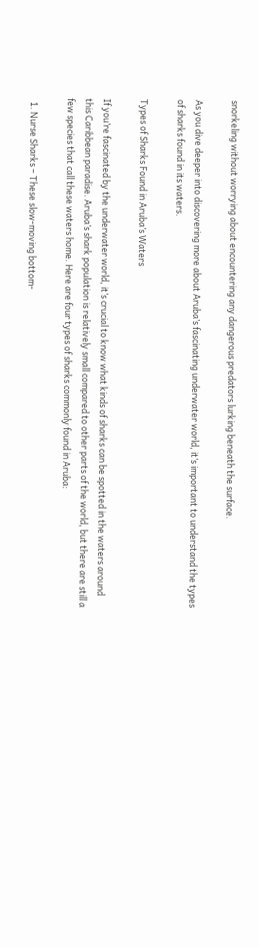snorkeling without worrying about encountering any dangerous predators lurking beneath the surface.

As you dive deeper into discovering more about Aruba’s fascinating underwater world, it’s important to understand the types of sharks found in its waters.

Types of Sharks Found in Aruba’s Waters

If you’re fascinated by the underwater world, it’s crucial to know what kinds of sharks can be spotted in the waters around this Caribbean paradise. Aruba’s shark population is relatively small compared to other parts of the world, but there are still a few species that call these waters home. Here are four types of sharks commonly found in Aruba:

  1. Nurse Sharks – These slow-moving bottom-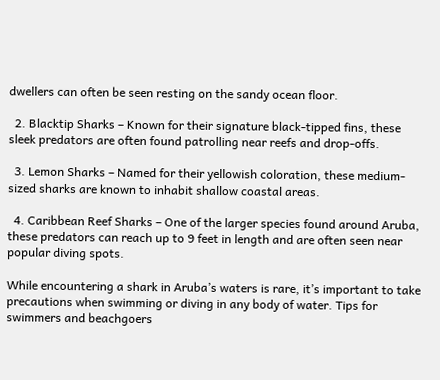dwellers can often be seen resting on the sandy ocean floor.

  2. Blacktip Sharks – Known for their signature black-tipped fins, these sleek predators are often found patrolling near reefs and drop-offs.

  3. Lemon Sharks – Named for their yellowish coloration, these medium-sized sharks are known to inhabit shallow coastal areas.

  4. Caribbean Reef Sharks – One of the larger species found around Aruba, these predators can reach up to 9 feet in length and are often seen near popular diving spots.

While encountering a shark in Aruba’s waters is rare, it’s important to take precautions when swimming or diving in any body of water. Tips for swimmers and beachgoers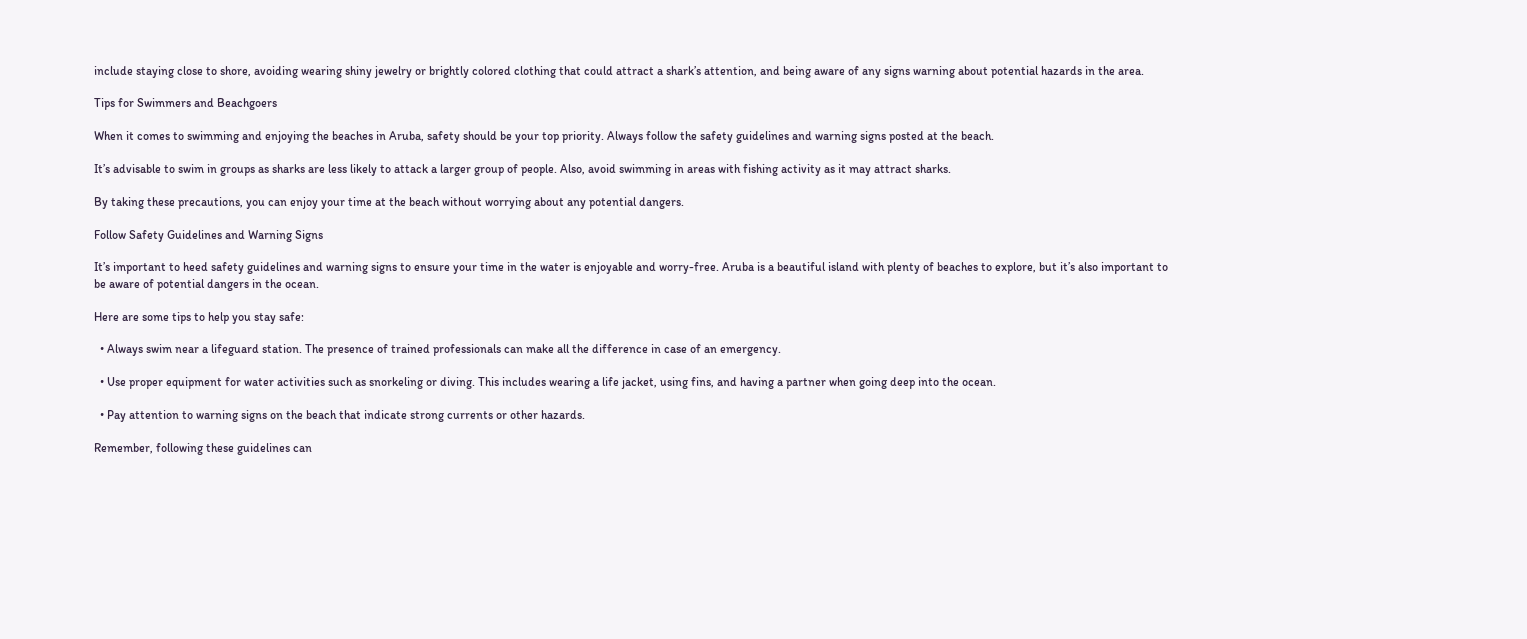include staying close to shore, avoiding wearing shiny jewelry or brightly colored clothing that could attract a shark’s attention, and being aware of any signs warning about potential hazards in the area.

Tips for Swimmers and Beachgoers

When it comes to swimming and enjoying the beaches in Aruba, safety should be your top priority. Always follow the safety guidelines and warning signs posted at the beach.

It’s advisable to swim in groups as sharks are less likely to attack a larger group of people. Also, avoid swimming in areas with fishing activity as it may attract sharks.

By taking these precautions, you can enjoy your time at the beach without worrying about any potential dangers.

Follow Safety Guidelines and Warning Signs

It’s important to heed safety guidelines and warning signs to ensure your time in the water is enjoyable and worry-free. Aruba is a beautiful island with plenty of beaches to explore, but it’s also important to be aware of potential dangers in the ocean.

Here are some tips to help you stay safe:

  • Always swim near a lifeguard station. The presence of trained professionals can make all the difference in case of an emergency.

  • Use proper equipment for water activities such as snorkeling or diving. This includes wearing a life jacket, using fins, and having a partner when going deep into the ocean.

  • Pay attention to warning signs on the beach that indicate strong currents or other hazards.

Remember, following these guidelines can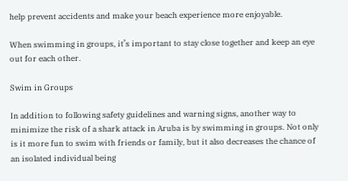help prevent accidents and make your beach experience more enjoyable.

When swimming in groups, it’s important to stay close together and keep an eye out for each other.

Swim in Groups

In addition to following safety guidelines and warning signs, another way to minimize the risk of a shark attack in Aruba is by swimming in groups. Not only is it more fun to swim with friends or family, but it also decreases the chance of an isolated individual being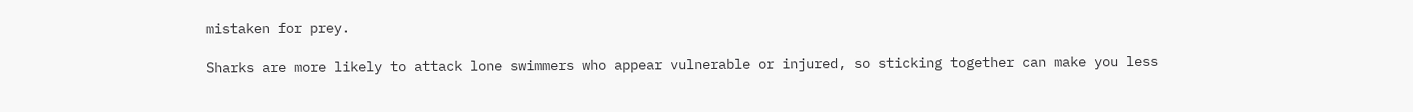mistaken for prey.

Sharks are more likely to attack lone swimmers who appear vulnerable or injured, so sticking together can make you less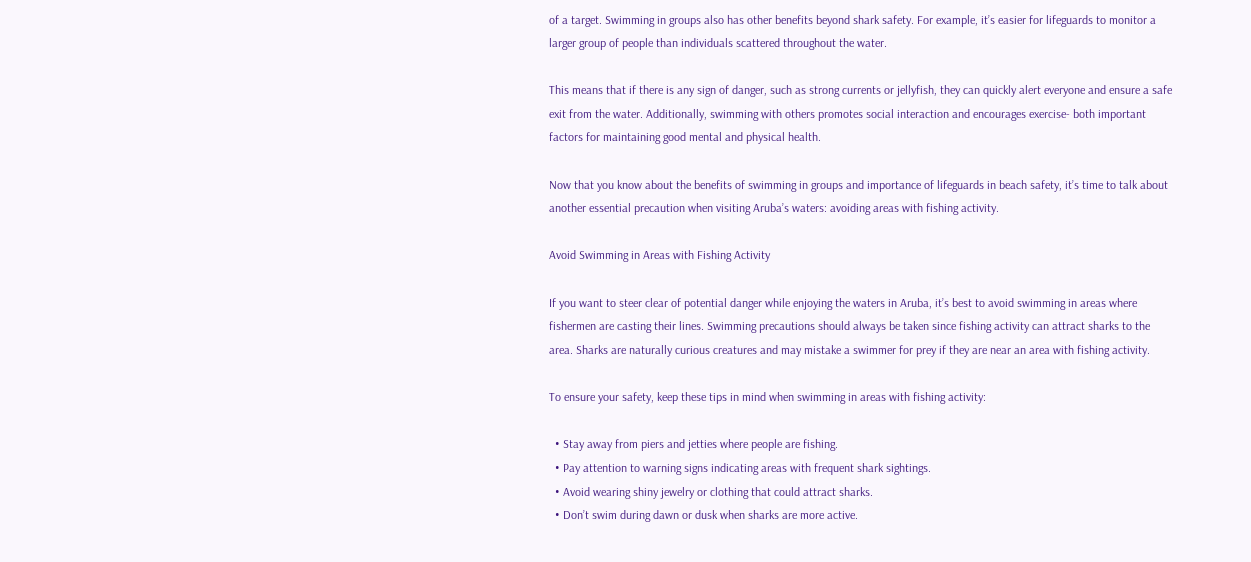of a target. Swimming in groups also has other benefits beyond shark safety. For example, it’s easier for lifeguards to monitor a larger group of people than individuals scattered throughout the water.

This means that if there is any sign of danger, such as strong currents or jellyfish, they can quickly alert everyone and ensure a safe exit from the water. Additionally, swimming with others promotes social interaction and encourages exercise- both important factors for maintaining good mental and physical health.

Now that you know about the benefits of swimming in groups and importance of lifeguards in beach safety, it’s time to talk about another essential precaution when visiting Aruba’s waters: avoiding areas with fishing activity.

Avoid Swimming in Areas with Fishing Activity

If you want to steer clear of potential danger while enjoying the waters in Aruba, it’s best to avoid swimming in areas where fishermen are casting their lines. Swimming precautions should always be taken since fishing activity can attract sharks to the area. Sharks are naturally curious creatures and may mistake a swimmer for prey if they are near an area with fishing activity.

To ensure your safety, keep these tips in mind when swimming in areas with fishing activity:

  • Stay away from piers and jetties where people are fishing.
  • Pay attention to warning signs indicating areas with frequent shark sightings.
  • Avoid wearing shiny jewelry or clothing that could attract sharks.
  • Don’t swim during dawn or dusk when sharks are more active.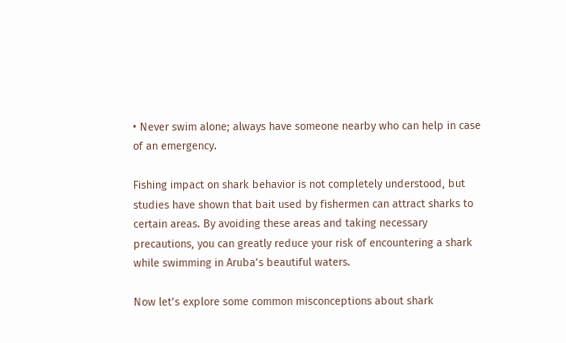• Never swim alone; always have someone nearby who can help in case of an emergency.

Fishing impact on shark behavior is not completely understood, but studies have shown that bait used by fishermen can attract sharks to certain areas. By avoiding these areas and taking necessary precautions, you can greatly reduce your risk of encountering a shark while swimming in Aruba’s beautiful waters.

Now let’s explore some common misconceptions about shark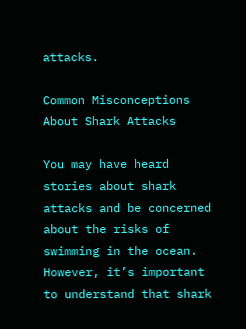attacks.

Common Misconceptions About Shark Attacks

You may have heard stories about shark attacks and be concerned about the risks of swimming in the ocean. However, it’s important to understand that shark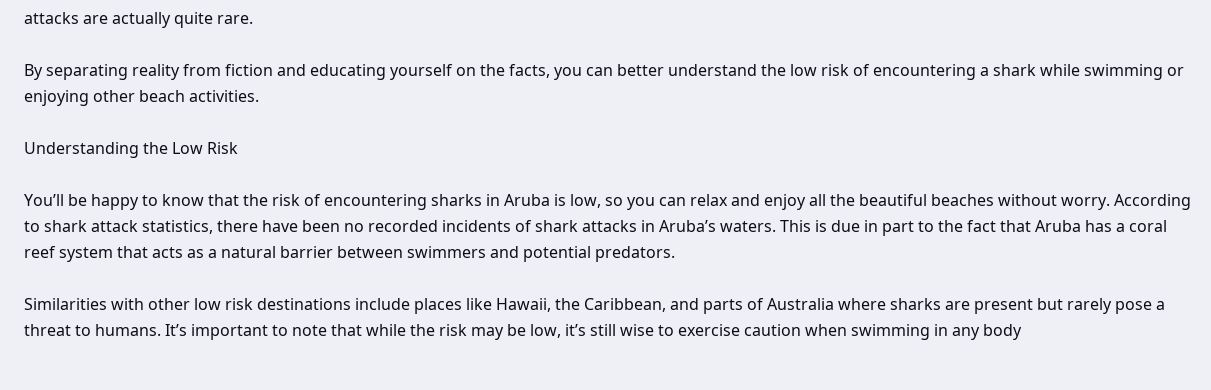attacks are actually quite rare.

By separating reality from fiction and educating yourself on the facts, you can better understand the low risk of encountering a shark while swimming or enjoying other beach activities.

Understanding the Low Risk

You’ll be happy to know that the risk of encountering sharks in Aruba is low, so you can relax and enjoy all the beautiful beaches without worry. According to shark attack statistics, there have been no recorded incidents of shark attacks in Aruba’s waters. This is due in part to the fact that Aruba has a coral reef system that acts as a natural barrier between swimmers and potential predators.

Similarities with other low risk destinations include places like Hawaii, the Caribbean, and parts of Australia where sharks are present but rarely pose a threat to humans. It’s important to note that while the risk may be low, it’s still wise to exercise caution when swimming in any body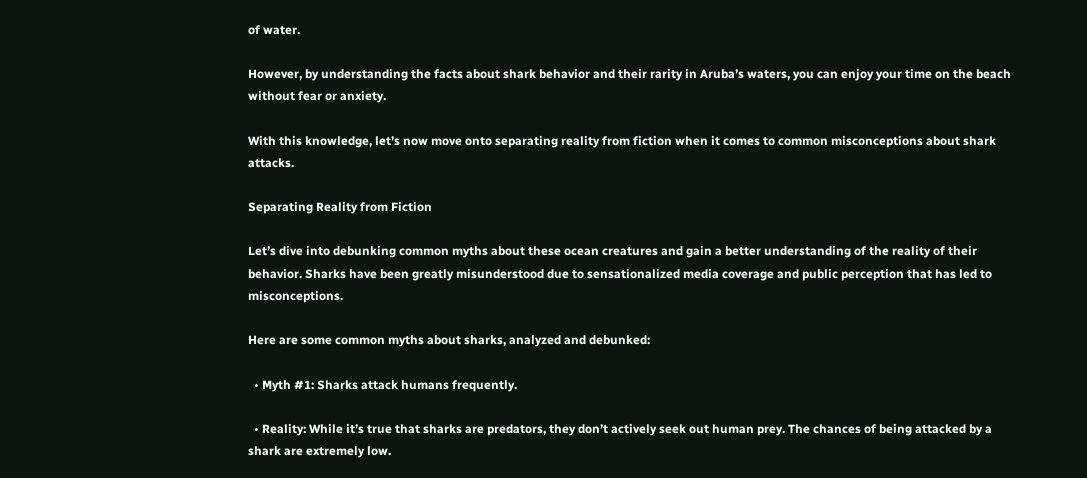of water.

However, by understanding the facts about shark behavior and their rarity in Aruba’s waters, you can enjoy your time on the beach without fear or anxiety.

With this knowledge, let’s now move onto separating reality from fiction when it comes to common misconceptions about shark attacks.

Separating Reality from Fiction

Let’s dive into debunking common myths about these ocean creatures and gain a better understanding of the reality of their behavior. Sharks have been greatly misunderstood due to sensationalized media coverage and public perception that has led to misconceptions.

Here are some common myths about sharks, analyzed and debunked:

  • Myth #1: Sharks attack humans frequently.

  • Reality: While it’s true that sharks are predators, they don’t actively seek out human prey. The chances of being attacked by a shark are extremely low.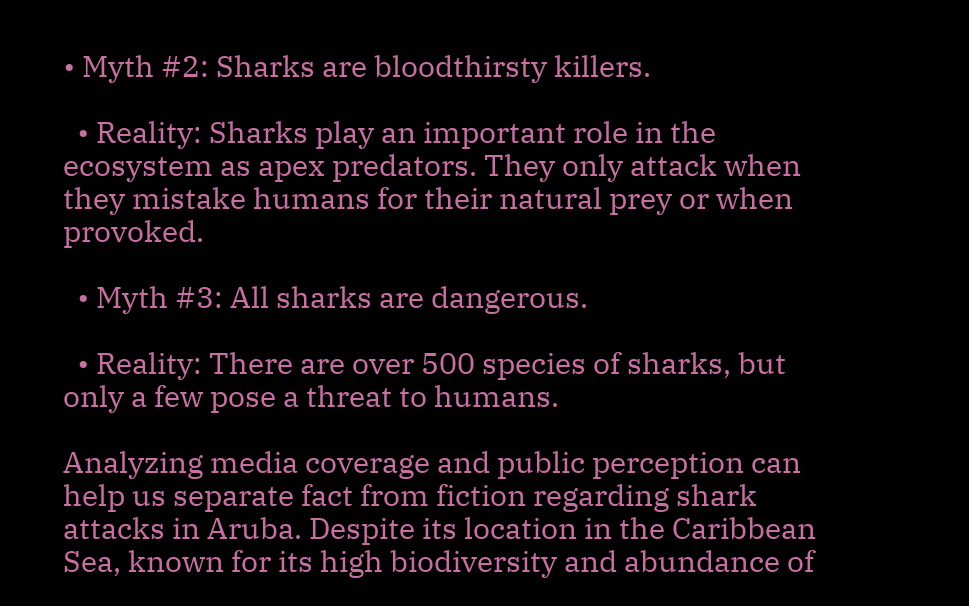• Myth #2: Sharks are bloodthirsty killers.

  • Reality: Sharks play an important role in the ecosystem as apex predators. They only attack when they mistake humans for their natural prey or when provoked.

  • Myth #3: All sharks are dangerous.

  • Reality: There are over 500 species of sharks, but only a few pose a threat to humans.

Analyzing media coverage and public perception can help us separate fact from fiction regarding shark attacks in Aruba. Despite its location in the Caribbean Sea, known for its high biodiversity and abundance of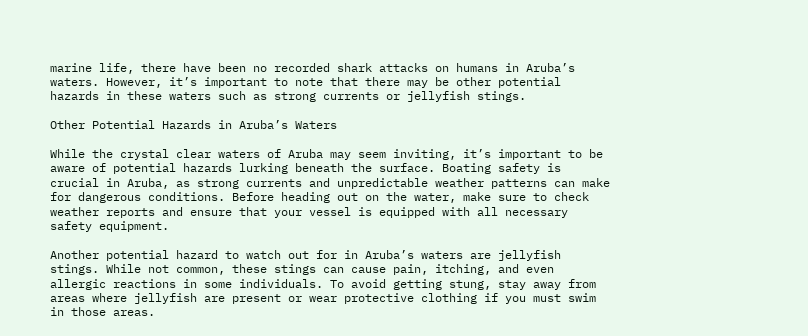marine life, there have been no recorded shark attacks on humans in Aruba’s waters. However, it’s important to note that there may be other potential hazards in these waters such as strong currents or jellyfish stings.

Other Potential Hazards in Aruba’s Waters

While the crystal clear waters of Aruba may seem inviting, it’s important to be aware of potential hazards lurking beneath the surface. Boating safety is crucial in Aruba, as strong currents and unpredictable weather patterns can make for dangerous conditions. Before heading out on the water, make sure to check weather reports and ensure that your vessel is equipped with all necessary safety equipment.

Another potential hazard to watch out for in Aruba’s waters are jellyfish stings. While not common, these stings can cause pain, itching, and even allergic reactions in some individuals. To avoid getting stung, stay away from areas where jellyfish are present or wear protective clothing if you must swim in those areas.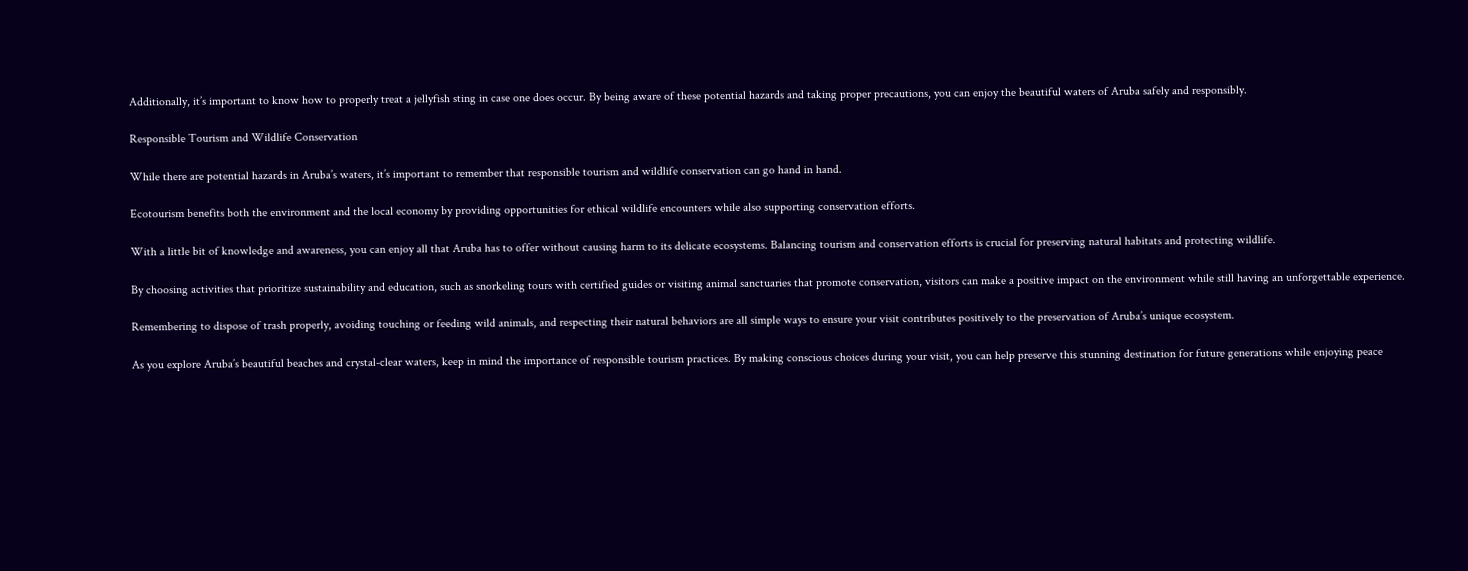Additionally, it’s important to know how to properly treat a jellyfish sting in case one does occur. By being aware of these potential hazards and taking proper precautions, you can enjoy the beautiful waters of Aruba safely and responsibly.

Responsible Tourism and Wildlife Conservation

While there are potential hazards in Aruba’s waters, it’s important to remember that responsible tourism and wildlife conservation can go hand in hand.

Ecotourism benefits both the environment and the local economy by providing opportunities for ethical wildlife encounters while also supporting conservation efforts.

With a little bit of knowledge and awareness, you can enjoy all that Aruba has to offer without causing harm to its delicate ecosystems. Balancing tourism and conservation efforts is crucial for preserving natural habitats and protecting wildlife.

By choosing activities that prioritize sustainability and education, such as snorkeling tours with certified guides or visiting animal sanctuaries that promote conservation, visitors can make a positive impact on the environment while still having an unforgettable experience.

Remembering to dispose of trash properly, avoiding touching or feeding wild animals, and respecting their natural behaviors are all simple ways to ensure your visit contributes positively to the preservation of Aruba’s unique ecosystem.

As you explore Aruba’s beautiful beaches and crystal-clear waters, keep in mind the importance of responsible tourism practices. By making conscious choices during your visit, you can help preserve this stunning destination for future generations while enjoying peace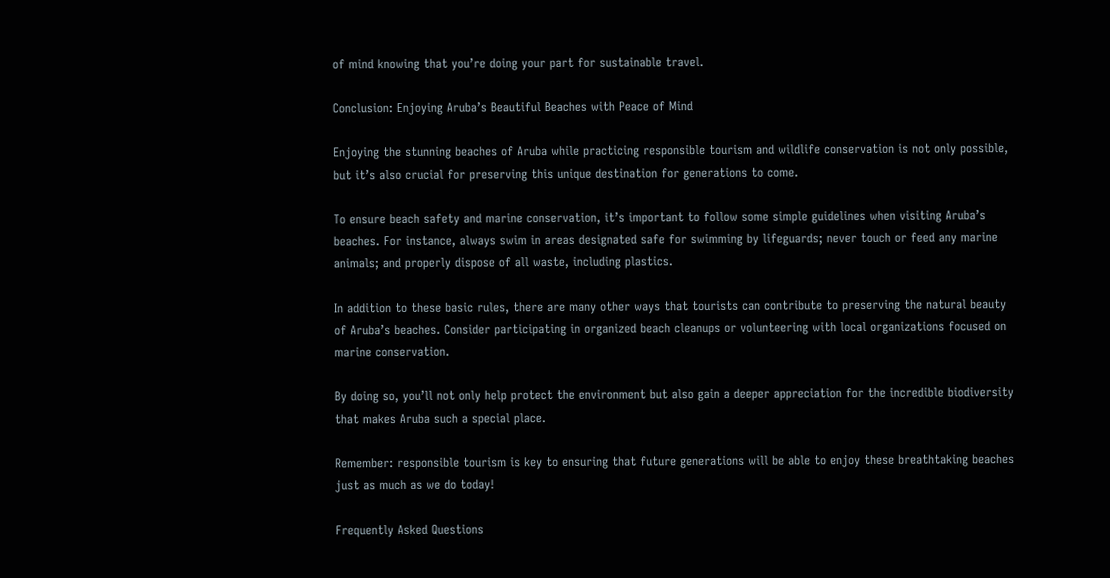of mind knowing that you’re doing your part for sustainable travel.

Conclusion: Enjoying Aruba’s Beautiful Beaches with Peace of Mind

Enjoying the stunning beaches of Aruba while practicing responsible tourism and wildlife conservation is not only possible, but it’s also crucial for preserving this unique destination for generations to come.

To ensure beach safety and marine conservation, it’s important to follow some simple guidelines when visiting Aruba’s beaches. For instance, always swim in areas designated safe for swimming by lifeguards; never touch or feed any marine animals; and properly dispose of all waste, including plastics.

In addition to these basic rules, there are many other ways that tourists can contribute to preserving the natural beauty of Aruba’s beaches. Consider participating in organized beach cleanups or volunteering with local organizations focused on marine conservation.

By doing so, you’ll not only help protect the environment but also gain a deeper appreciation for the incredible biodiversity that makes Aruba such a special place.

Remember: responsible tourism is key to ensuring that future generations will be able to enjoy these breathtaking beaches just as much as we do today!

Frequently Asked Questions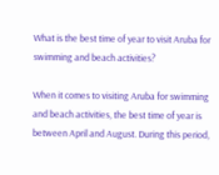What is the best time of year to visit Aruba for swimming and beach activities?

When it comes to visiting Aruba for swimming and beach activities, the best time of year is between April and August. During this period,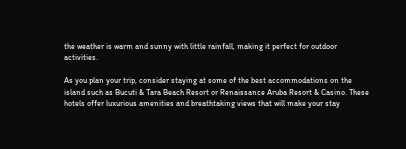the weather is warm and sunny with little rainfall, making it perfect for outdoor activities.

As you plan your trip, consider staying at some of the best accommodations on the island such as Bucuti & Tara Beach Resort or Renaissance Aruba Resort & Casino. These hotels offer luxurious amenities and breathtaking views that will make your stay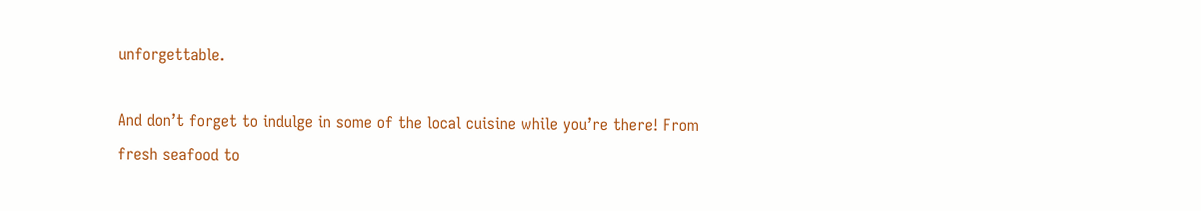unforgettable.

And don’t forget to indulge in some of the local cuisine while you’re there! From fresh seafood to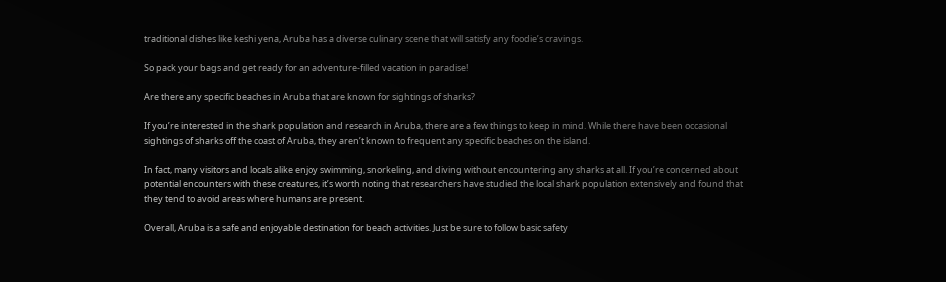traditional dishes like keshi yena, Aruba has a diverse culinary scene that will satisfy any foodie’s cravings.

So pack your bags and get ready for an adventure-filled vacation in paradise!

Are there any specific beaches in Aruba that are known for sightings of sharks?

If you’re interested in the shark population and research in Aruba, there are a few things to keep in mind. While there have been occasional sightings of sharks off the coast of Aruba, they aren’t known to frequent any specific beaches on the island.

In fact, many visitors and locals alike enjoy swimming, snorkeling, and diving without encountering any sharks at all. If you’re concerned about potential encounters with these creatures, it’s worth noting that researchers have studied the local shark population extensively and found that they tend to avoid areas where humans are present.

Overall, Aruba is a safe and enjoyable destination for beach activities. Just be sure to follow basic safety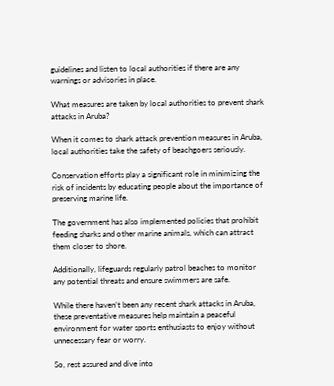guidelines and listen to local authorities if there are any warnings or advisories in place.

What measures are taken by local authorities to prevent shark attacks in Aruba?

When it comes to shark attack prevention measures in Aruba, local authorities take the safety of beachgoers seriously.

Conservation efforts play a significant role in minimizing the risk of incidents by educating people about the importance of preserving marine life.

The government has also implemented policies that prohibit feeding sharks and other marine animals, which can attract them closer to shore.

Additionally, lifeguards regularly patrol beaches to monitor any potential threats and ensure swimmers are safe.

While there haven’t been any recent shark attacks in Aruba, these preventative measures help maintain a peaceful environment for water sports enthusiasts to enjoy without unnecessary fear or worry.

So, rest assured and dive into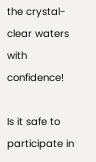the crystal-clear waters with confidence!

Is it safe to participate in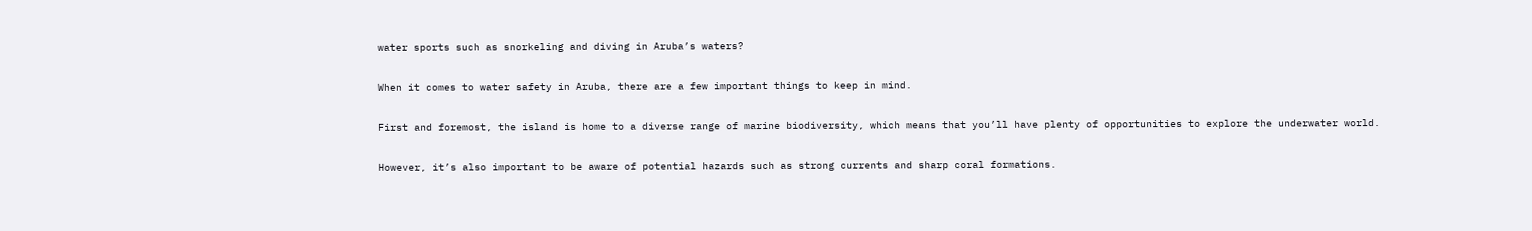water sports such as snorkeling and diving in Aruba’s waters?

When it comes to water safety in Aruba, there are a few important things to keep in mind.

First and foremost, the island is home to a diverse range of marine biodiversity, which means that you’ll have plenty of opportunities to explore the underwater world.

However, it’s also important to be aware of potential hazards such as strong currents and sharp coral formations.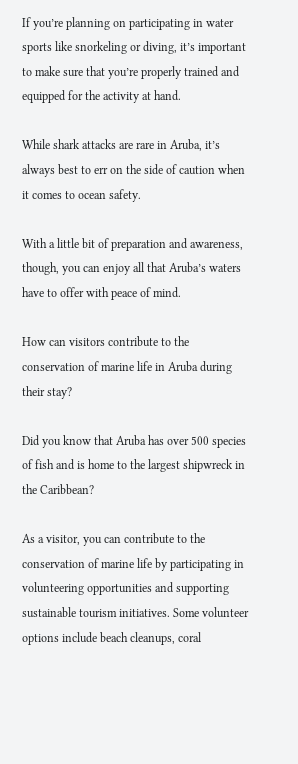If you’re planning on participating in water sports like snorkeling or diving, it’s important to make sure that you’re properly trained and equipped for the activity at hand.

While shark attacks are rare in Aruba, it’s always best to err on the side of caution when it comes to ocean safety.

With a little bit of preparation and awareness, though, you can enjoy all that Aruba’s waters have to offer with peace of mind.

How can visitors contribute to the conservation of marine life in Aruba during their stay?

Did you know that Aruba has over 500 species of fish and is home to the largest shipwreck in the Caribbean?

As a visitor, you can contribute to the conservation of marine life by participating in volunteering opportunities and supporting sustainable tourism initiatives. Some volunteer options include beach cleanups, coral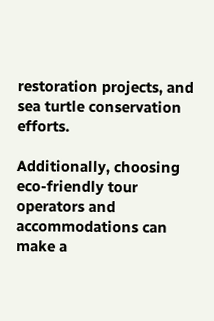restoration projects, and sea turtle conservation efforts.

Additionally, choosing eco-friendly tour operators and accommodations can make a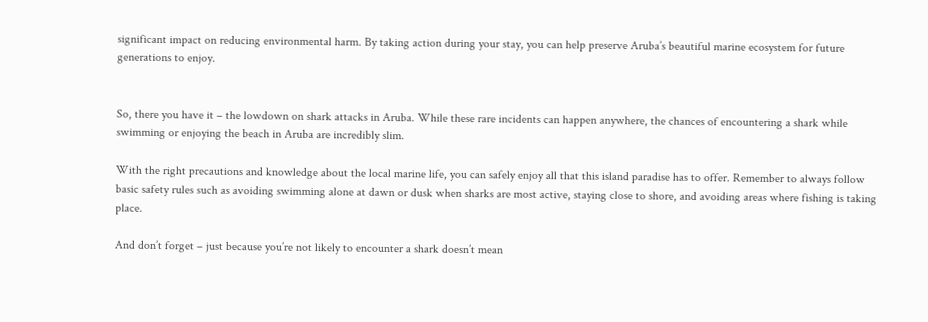significant impact on reducing environmental harm. By taking action during your stay, you can help preserve Aruba’s beautiful marine ecosystem for future generations to enjoy.


So, there you have it – the lowdown on shark attacks in Aruba. While these rare incidents can happen anywhere, the chances of encountering a shark while swimming or enjoying the beach in Aruba are incredibly slim.

With the right precautions and knowledge about the local marine life, you can safely enjoy all that this island paradise has to offer. Remember to always follow basic safety rules such as avoiding swimming alone at dawn or dusk when sharks are most active, staying close to shore, and avoiding areas where fishing is taking place.

And don’t forget – just because you’re not likely to encounter a shark doesn’t mean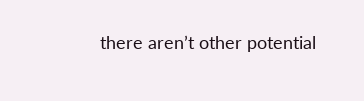there aren’t other potential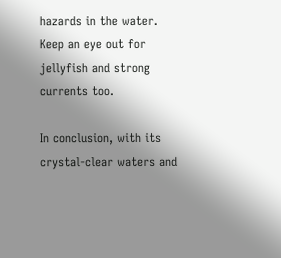hazards in the water. Keep an eye out for jellyfish and strong currents too.

In conclusion, with its crystal-clear waters and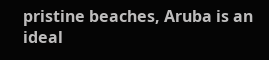pristine beaches, Aruba is an ideal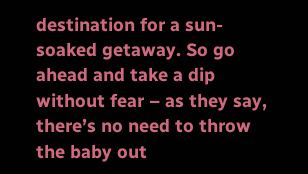destination for a sun-soaked getaway. So go ahead and take a dip without fear – as they say, there’s no need to throw the baby out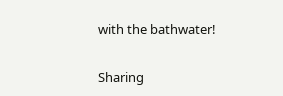with the bathwater!

Sharing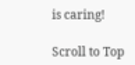is caring!

Scroll to Top